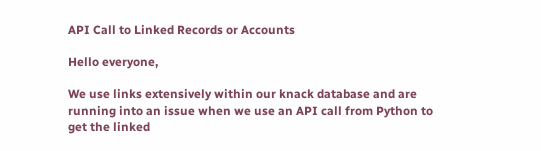API Call to Linked Records or Accounts

Hello everyone,

We use links extensively within our knack database and are running into an issue when we use an API call from Python to get the linked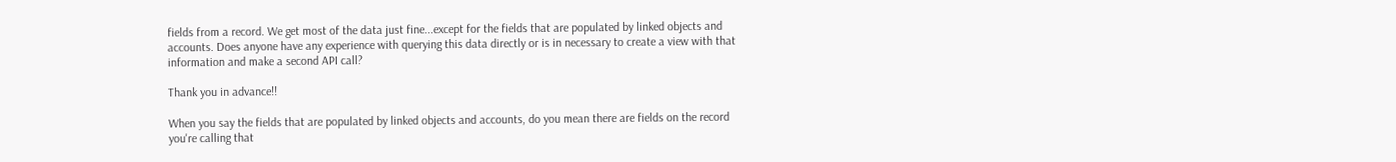fields from a record. We get most of the data just fine...except for the fields that are populated by linked objects and accounts. Does anyone have any experience with querying this data directly or is in necessary to create a view with that information and make a second API call?

Thank you in advance!!

When you say the fields that are populated by linked objects and accounts, do you mean there are fields on the record you're calling that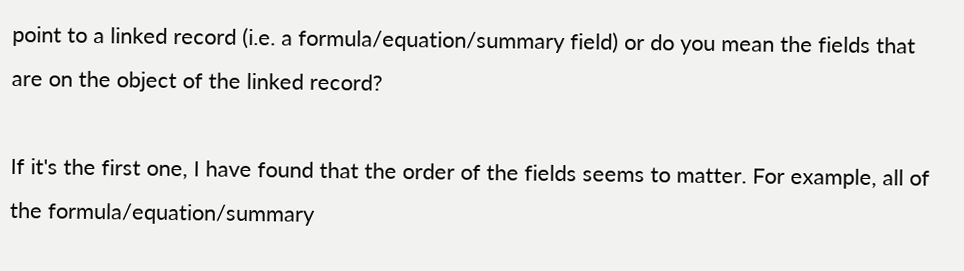point to a linked record (i.e. a formula/equation/summary field) or do you mean the fields that are on the object of the linked record?

If it's the first one, I have found that the order of the fields seems to matter. For example, all of the formula/equation/summary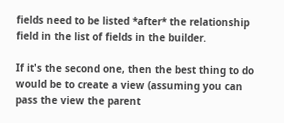fields need to be listed *after* the relationship field in the list of fields in the builder.

If it's the second one, then the best thing to do would be to create a view (assuming you can pass the view the parent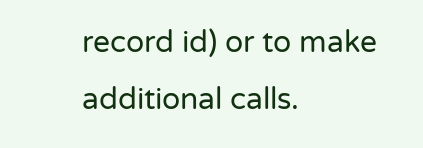record id) or to make additional calls.